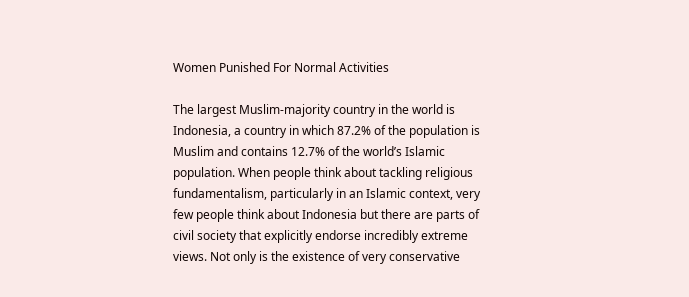Women Punished For Normal Activities

The largest Muslim-majority country in the world is Indonesia, a country in which 87.2% of the population is Muslim and contains 12.7% of the world’s Islamic population. When people think about tackling religious fundamentalism, particularly in an Islamic context, very few people think about Indonesia but there are parts of civil society that explicitly endorse incredibly extreme views. Not only is the existence of very conservative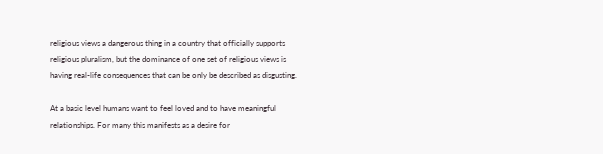religious views a dangerous thing in a country that officially supports religious pluralism, but the dominance of one set of religious views is having real-life consequences that can be only be described as disgusting.

At a basic level humans want to feel loved and to have meaningful relationships. For many this manifests as a desire for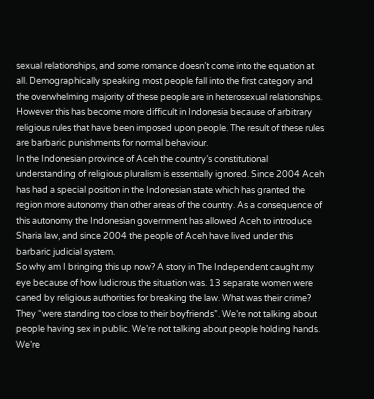sexual relationships, and some romance doesn’t come into the equation at all. Demographically speaking most people fall into the first category and the overwhelming majority of these people are in heterosexual relationships. However this has become more difficult in Indonesia because of arbitrary religious rules that have been imposed upon people. The result of these rules are barbaric punishments for normal behaviour.
In the Indonesian province of Aceh the country’s constitutional understanding of religious pluralism is essentially ignored. Since 2004 Aceh has had a special position in the Indonesian state which has granted the region more autonomy than other areas of the country. As a consequence of this autonomy the Indonesian government has allowed Aceh to introduce Sharia law, and since 2004 the people of Aceh have lived under this barbaric judicial system.
So why am I bringing this up now? A story in The Independent caught my eye because of how ludicrous the situation was. 13 separate women were caned by religious authorities for breaking the law. What was their crime? They “were standing too close to their boyfriends”. We’re not talking about people having sex in public. We’re not talking about people holding hands. We’re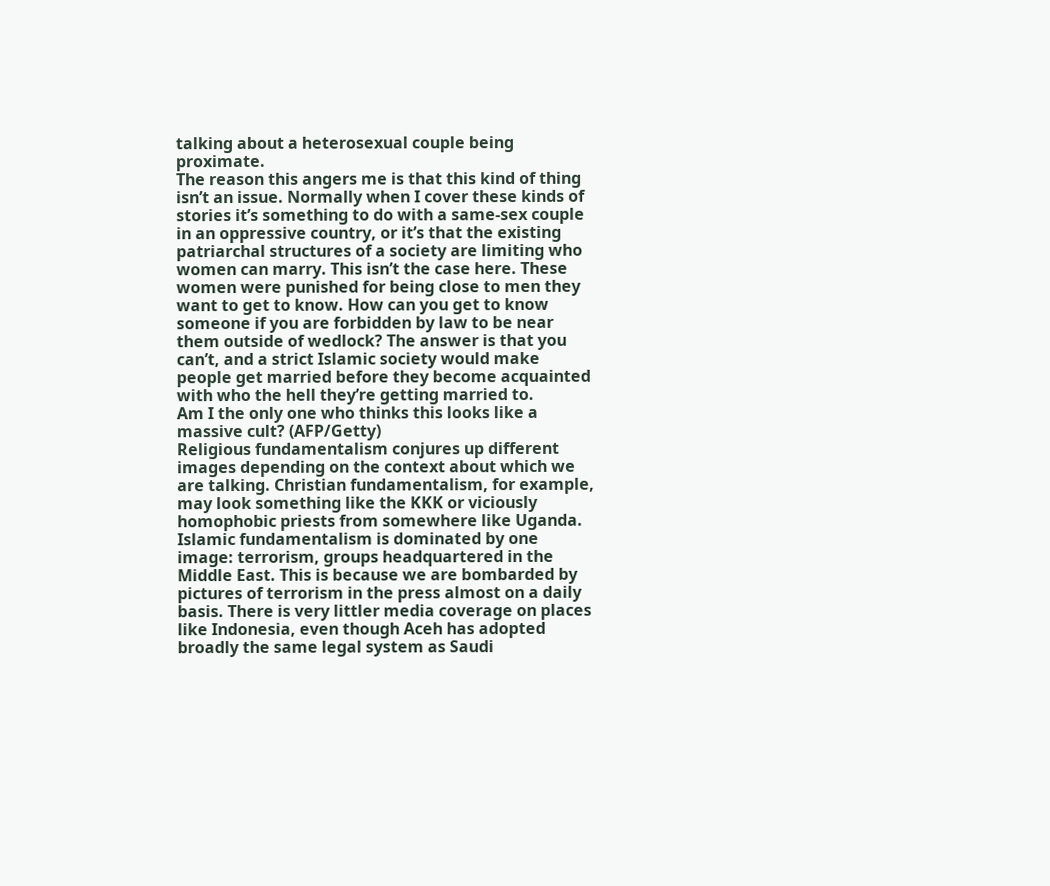talking about a heterosexual couple being proximate.
The reason this angers me is that this kind of thing isn’t an issue. Normally when I cover these kinds of stories it’s something to do with a same-sex couple in an oppressive country, or it’s that the existing patriarchal structures of a society are limiting who women can marry. This isn’t the case here. These women were punished for being close to men they want to get to know. How can you get to know someone if you are forbidden by law to be near them outside of wedlock? The answer is that you can’t, and a strict Islamic society would make people get married before they become acquainted with who the hell they’re getting married to.
Am I the only one who thinks this looks like a massive cult? (AFP/Getty)
Religious fundamentalism conjures up different images depending on the context about which we are talking. Christian fundamentalism, for example, may look something like the KKK or viciously homophobic priests from somewhere like Uganda. Islamic fundamentalism is dominated by one image: terrorism, groups headquartered in the Middle East. This is because we are bombarded by pictures of terrorism in the press almost on a daily basis. There is very littler media coverage on places like Indonesia, even though Aceh has adopted broadly the same legal system as Saudi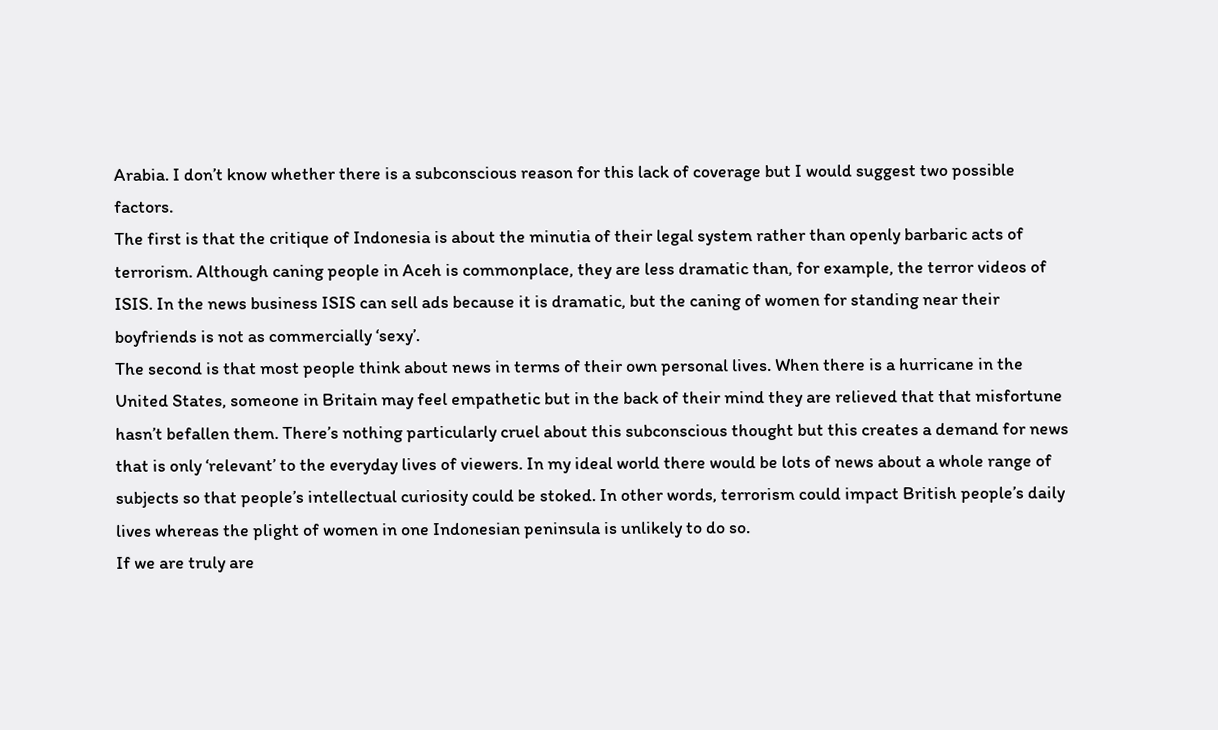Arabia. I don’t know whether there is a subconscious reason for this lack of coverage but I would suggest two possible factors.
The first is that the critique of Indonesia is about the minutia of their legal system rather than openly barbaric acts of terrorism. Although caning people in Aceh is commonplace, they are less dramatic than, for example, the terror videos of ISIS. In the news business ISIS can sell ads because it is dramatic, but the caning of women for standing near their boyfriends is not as commercially ‘sexy’.
The second is that most people think about news in terms of their own personal lives. When there is a hurricane in the United States, someone in Britain may feel empathetic but in the back of their mind they are relieved that that misfortune hasn’t befallen them. There’s nothing particularly cruel about this subconscious thought but this creates a demand for news that is only ‘relevant’ to the everyday lives of viewers. In my ideal world there would be lots of news about a whole range of subjects so that people’s intellectual curiosity could be stoked. In other words, terrorism could impact British people’s daily lives whereas the plight of women in one Indonesian peninsula is unlikely to do so.
If we are truly are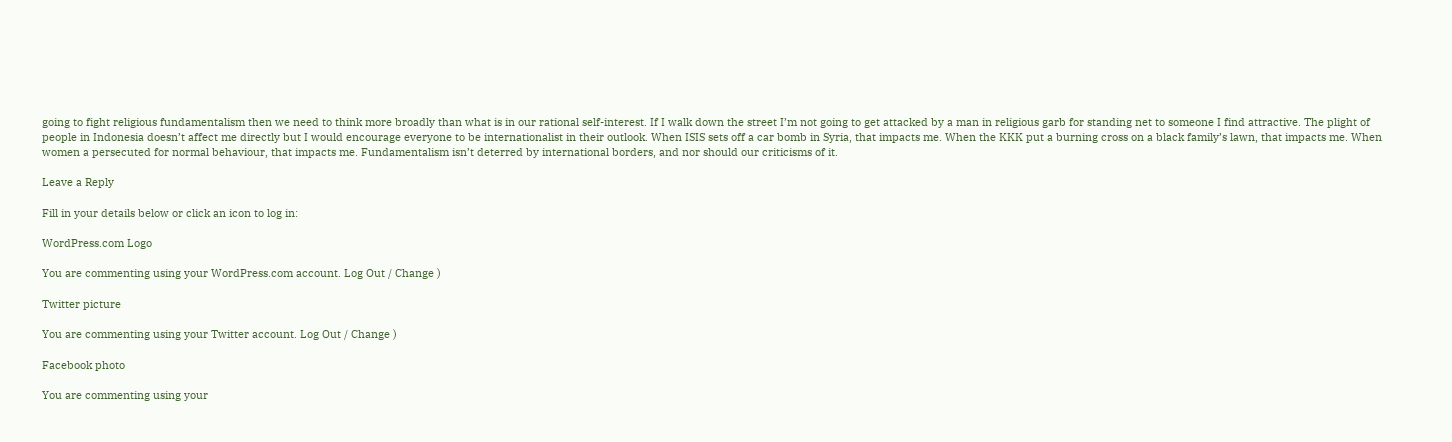going to fight religious fundamentalism then we need to think more broadly than what is in our rational self-interest. If I walk down the street I’m not going to get attacked by a man in religious garb for standing net to someone I find attractive. The plight of people in Indonesia doesn’t affect me directly but I would encourage everyone to be internationalist in their outlook. When ISIS sets off a car bomb in Syria, that impacts me. When the KKK put a burning cross on a black family’s lawn, that impacts me. When women a persecuted for normal behaviour, that impacts me. Fundamentalism isn’t deterred by international borders, and nor should our criticisms of it.

Leave a Reply

Fill in your details below or click an icon to log in:

WordPress.com Logo

You are commenting using your WordPress.com account. Log Out / Change )

Twitter picture

You are commenting using your Twitter account. Log Out / Change )

Facebook photo

You are commenting using your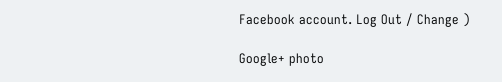Facebook account. Log Out / Change )

Google+ photo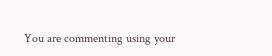You are commenting using your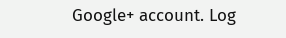Google+ account. Log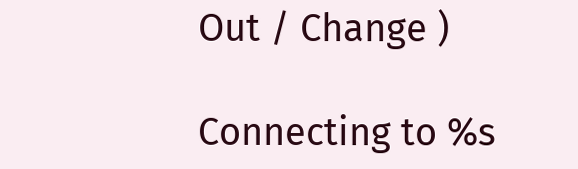Out / Change )

Connecting to %s